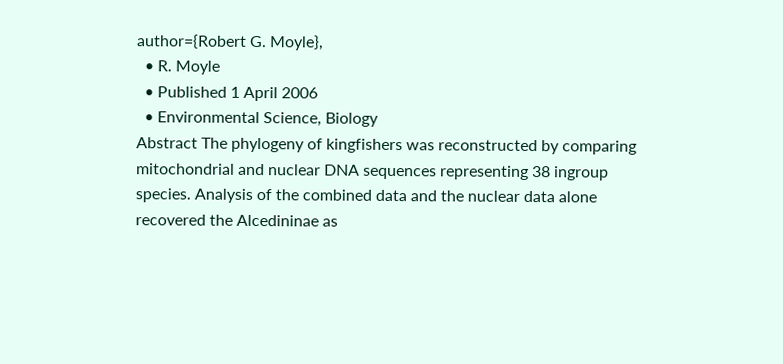author={Robert G. Moyle},
  • R. Moyle
  • Published 1 April 2006
  • Environmental Science, Biology
Abstract The phylogeny of kingfishers was reconstructed by comparing mitochondrial and nuclear DNA sequences representing 38 ingroup species. Analysis of the combined data and the nuclear data alone recovered the Alcedininae as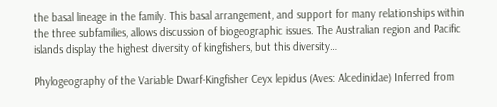the basal lineage in the family. This basal arrangement, and support for many relationships within the three subfamilies, allows discussion of biogeographic issues. The Australian region and Pacific islands display the highest diversity of kingfishers, but this diversity…

Phylogeography of the Variable Dwarf-Kingfisher Ceyx lepidus (Aves: Alcedinidae) Inferred from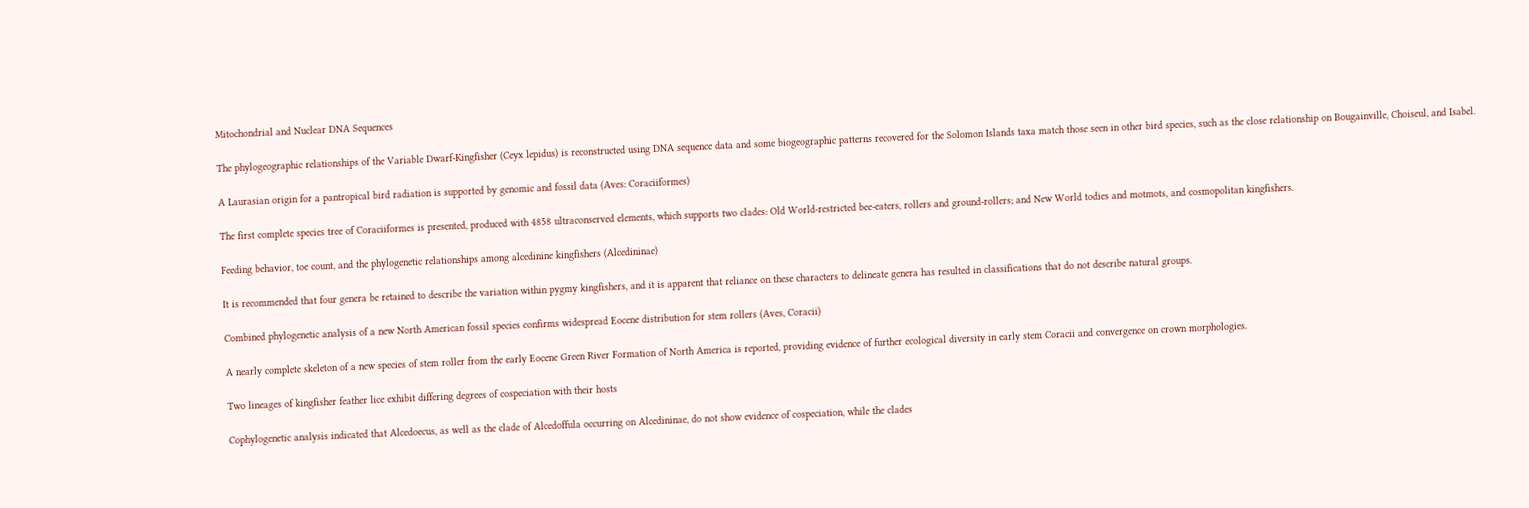Mitochondrial and Nuclear DNA Sequences

The phylogeographic relationships of the Variable Dwarf-Kingfisher (Ceyx lepidus) is reconstructed using DNA sequence data and some biogeographic patterns recovered for the Solomon Islands taxa match those seen in other bird species, such as the close relationship on Bougainville, Choiseul, and Isabel.

A Laurasian origin for a pantropical bird radiation is supported by genomic and fossil data (Aves: Coraciiformes)

The first complete species tree of Coraciiformes is presented, produced with 4858 ultraconserved elements, which supports two clades: Old World-restricted bee-eaters, rollers and ground-rollers; and New World todies and motmots, and cosmopolitan kingfishers.

Feeding behavior, toe count, and the phylogenetic relationships among alcedinine kingfishers (Alcedininae)

It is recommended that four genera be retained to describe the variation within pygmy kingfishers, and it is apparent that reliance on these characters to delineate genera has resulted in classifications that do not describe natural groups.

Combined phylogenetic analysis of a new North American fossil species confirms widespread Eocene distribution for stem rollers (Aves, Coracii)

A nearly complete skeleton of a new species of stem roller from the early Eocene Green River Formation of North America is reported, providing evidence of further ecological diversity in early stem Coracii and convergence on crown morphologies.

Two lineages of kingfisher feather lice exhibit differing degrees of cospeciation with their hosts

Cophylogenetic analysis indicated that Alcedoecus, as well as the clade of Alcedoffula occurring on Alcedininae, do not show evidence of cospeciation, while the clades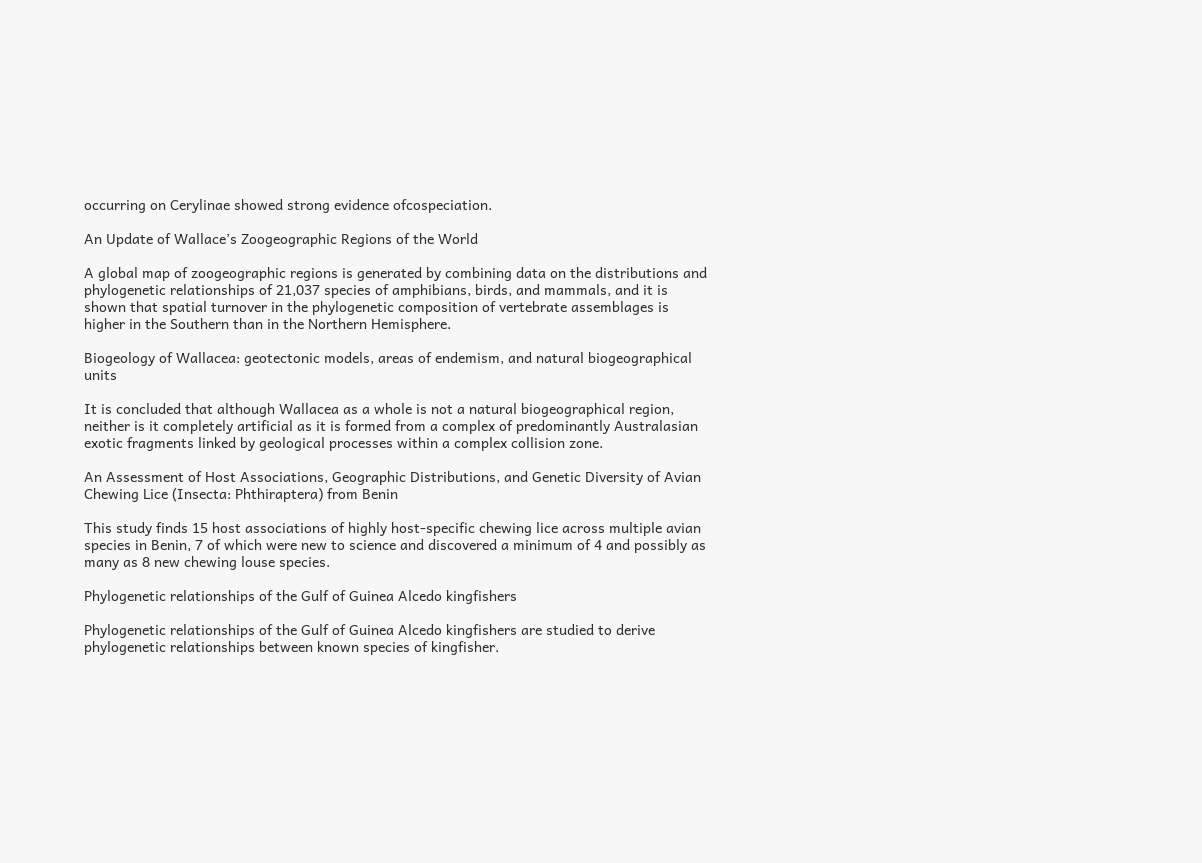occurring on Cerylinae showed strong evidence ofcospeciation.

An Update of Wallace’s Zoogeographic Regions of the World

A global map of zoogeographic regions is generated by combining data on the distributions and phylogenetic relationships of 21,037 species of amphibians, birds, and mammals, and it is shown that spatial turnover in the phylogenetic composition of vertebrate assemblages is higher in the Southern than in the Northern Hemisphere.

Biogeology of Wallacea: geotectonic models, areas of endemism, and natural biogeographical units

It is concluded that although Wallacea as a whole is not a natural biogeographical region, neither is it completely artificial as it is formed from a complex of predominantly Australasian exotic fragments linked by geological processes within a complex collision zone.

An Assessment of Host Associations, Geographic Distributions, and Genetic Diversity of Avian Chewing Lice (Insecta: Phthiraptera) from Benin

This study finds 15 host associations of highly host-specific chewing lice across multiple avian species in Benin, 7 of which were new to science and discovered a minimum of 4 and possibly as many as 8 new chewing louse species.

Phylogenetic relationships of the Gulf of Guinea Alcedo kingfishers

Phylogenetic relationships of the Gulf of Guinea Alcedo kingfishers are studied to derive phylogenetic relationships between known species of kingfisher.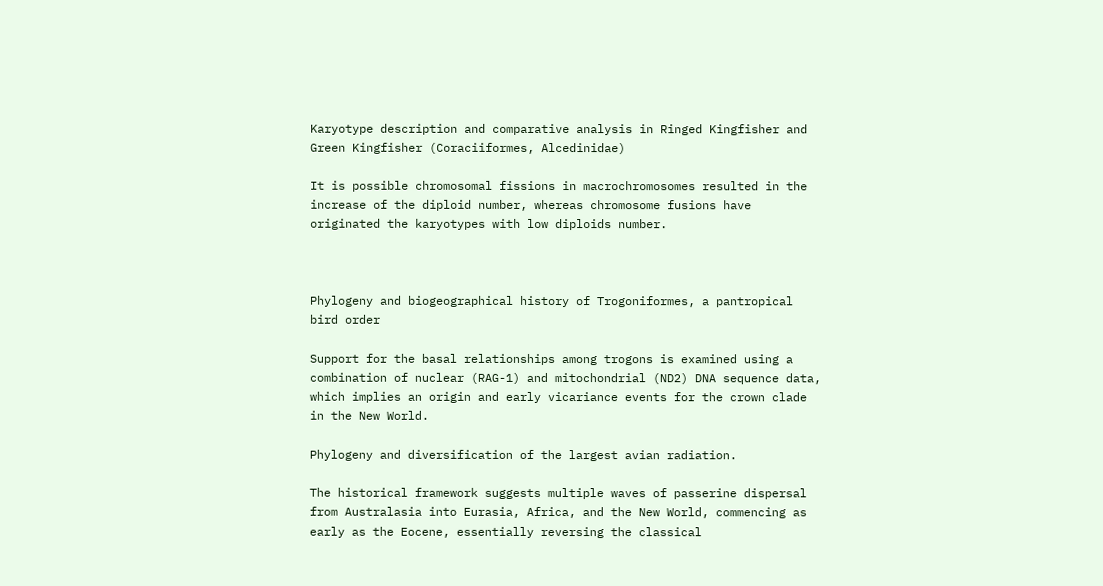Karyotype description and comparative analysis in Ringed Kingfisher and Green Kingfisher (Coraciiformes, Alcedinidae)

It is possible chromosomal fissions in macrochromosomes resulted in the increase of the diploid number, whereas chromosome fusions have originated the karyotypes with low diploids number.



Phylogeny and biogeographical history of Trogoniformes, a pantropical bird order

Support for the basal relationships among trogons is examined using a combination of nuclear (RAG-1) and mitochondrial (ND2) DNA sequence data, which implies an origin and early vicariance events for the crown clade in the New World.

Phylogeny and diversification of the largest avian radiation.

The historical framework suggests multiple waves of passerine dispersal from Australasia into Eurasia, Africa, and the New World, commencing as early as the Eocene, essentially reversing the classical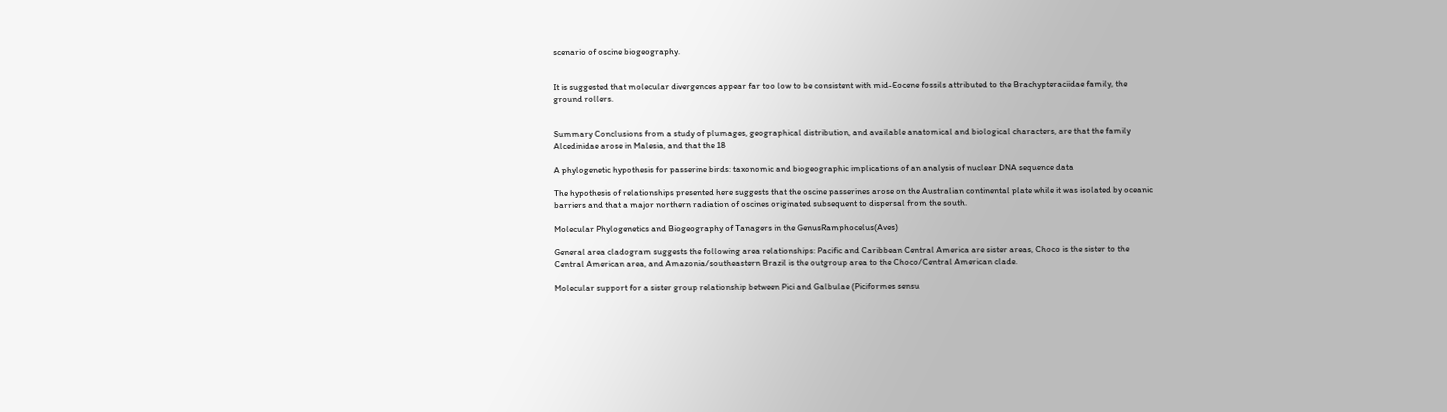scenario of oscine biogeography.


It is suggested that molecular divergences appear far too low to be consistent with mid-Eocene fossils attributed to the Brachypteraciidae family, the ground rollers.


Summary Conclusions from a study of plumages, geographical distribution, and available anatomical and biological characters, are that the family Alcedinidae arose in Malesia, and that the 18

A phylogenetic hypothesis for passerine birds: taxonomic and biogeographic implications of an analysis of nuclear DNA sequence data

The hypothesis of relationships presented here suggests that the oscine passerines arose on the Australian continental plate while it was isolated by oceanic barriers and that a major northern radiation of oscines originated subsequent to dispersal from the south.

Molecular Phylogenetics and Biogeography of Tanagers in the GenusRamphocelus(Aves)

General area cladogram suggests the following area relationships: Pacific and Caribbean Central America are sister areas, Choco is the sister to the Central American area, and Amazonia/southeastern Brazil is the outgroup area to the Choco/Central American clade.

Molecular support for a sister group relationship between Pici and Galbulae (Piciformes sensu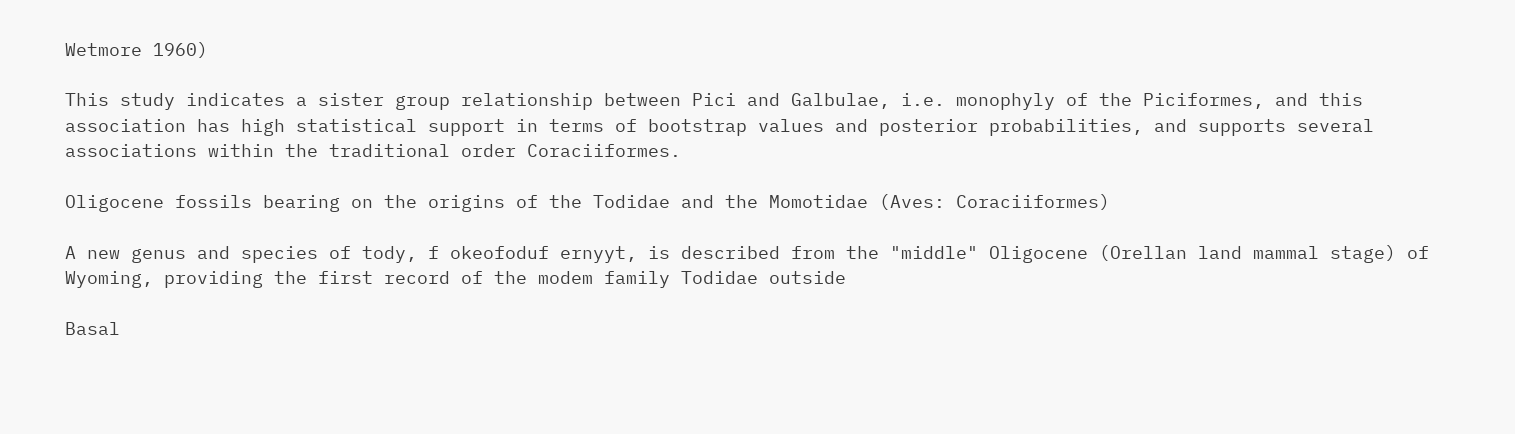Wetmore 1960)

This study indicates a sister group relationship between Pici and Galbulae, i.e. monophyly of the Piciformes, and this association has high statistical support in terms of bootstrap values and posterior probabilities, and supports several associations within the traditional order Coraciiformes.

Oligocene fossils bearing on the origins of the Todidae and the Momotidae (Aves: Coraciiformes)

A new genus and species of tody, f okeofoduf ernyyt, is described from the "middle" Oligocene (Orellan land mammal stage) of Wyoming, providing the first record of the modem family Todidae outside

Basal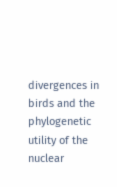divergences in birds and the phylogenetic utility of the nuclear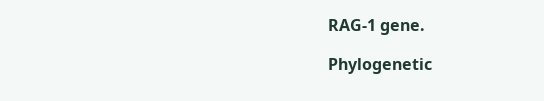RAG-1 gene.

Phylogenetic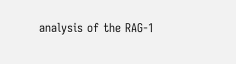analysis of the RAG-1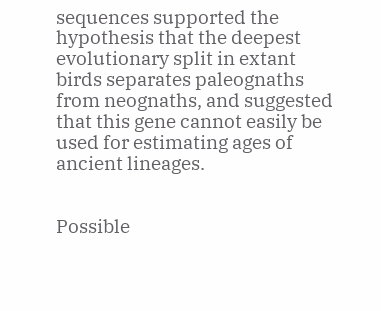sequences supported the hypothesis that the deepest evolutionary split in extant birds separates paleognaths from neognaths, and suggested that this gene cannot easily be used for estimating ages of ancient lineages.


Possible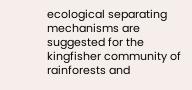ecological separating mechanisms are suggested for the kingfisher community of rainforests and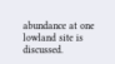abundance at one lowland site is discussed.